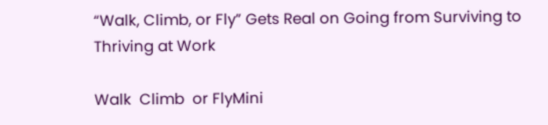“Walk, Climb, or Fly” Gets Real on Going from Surviving to Thriving at Work

Walk  Climb  or FlyMini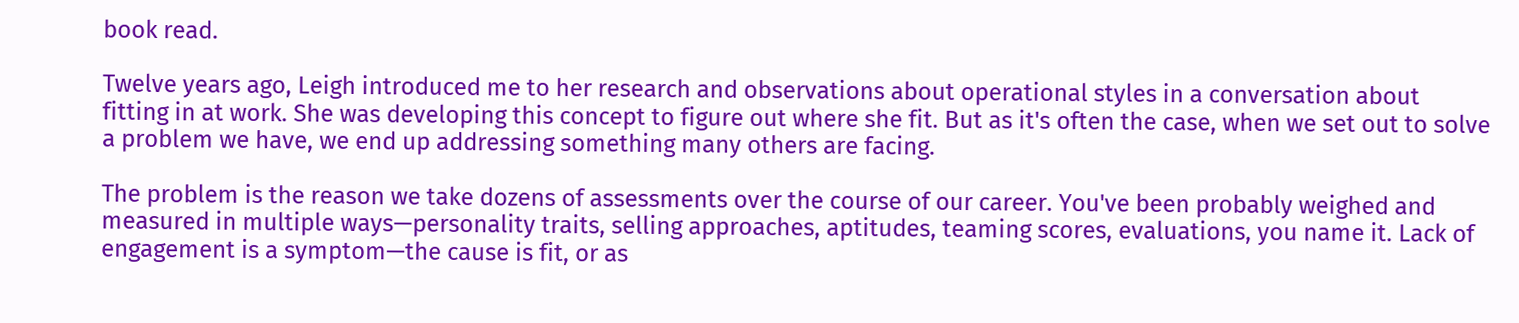book read.

Twelve years ago, Leigh introduced me to her research and observations about operational styles in a conversation about fitting in at work. She was developing this concept to figure out where she fit. But as it's often the case, when we set out to solve a problem we have, we end up addressing something many others are facing.

The problem is the reason we take dozens of assessments over the course of our career. You've been probably weighed and measured in multiple ways—personality traits, selling approaches, aptitudes, teaming scores, evaluations, you name it. Lack of engagement is a symptom—the cause is fit, or as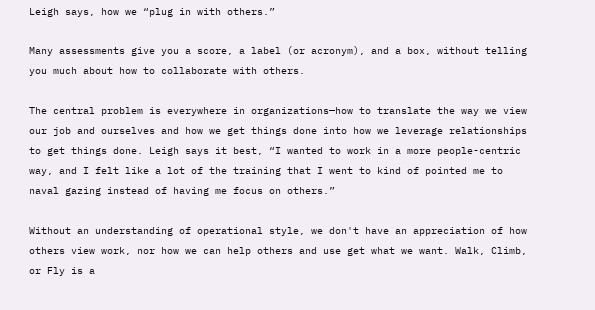Leigh says, how we “plug in with others.”

Many assessments give you a score, a label (or acronym), and a box, without telling you much about how to collaborate with others.

The central problem is everywhere in organizations—how to translate the way we view our job and ourselves and how we get things done into how we leverage relationships to get things done. Leigh says it best, “I wanted to work in a more people-centric way, and I felt like a lot of the training that I went to kind of pointed me to naval gazing instead of having me focus on others.”

Without an understanding of operational style, we don't have an appreciation of how others view work, nor how we can help others and use get what we want. Walk, Climb, or Fly is a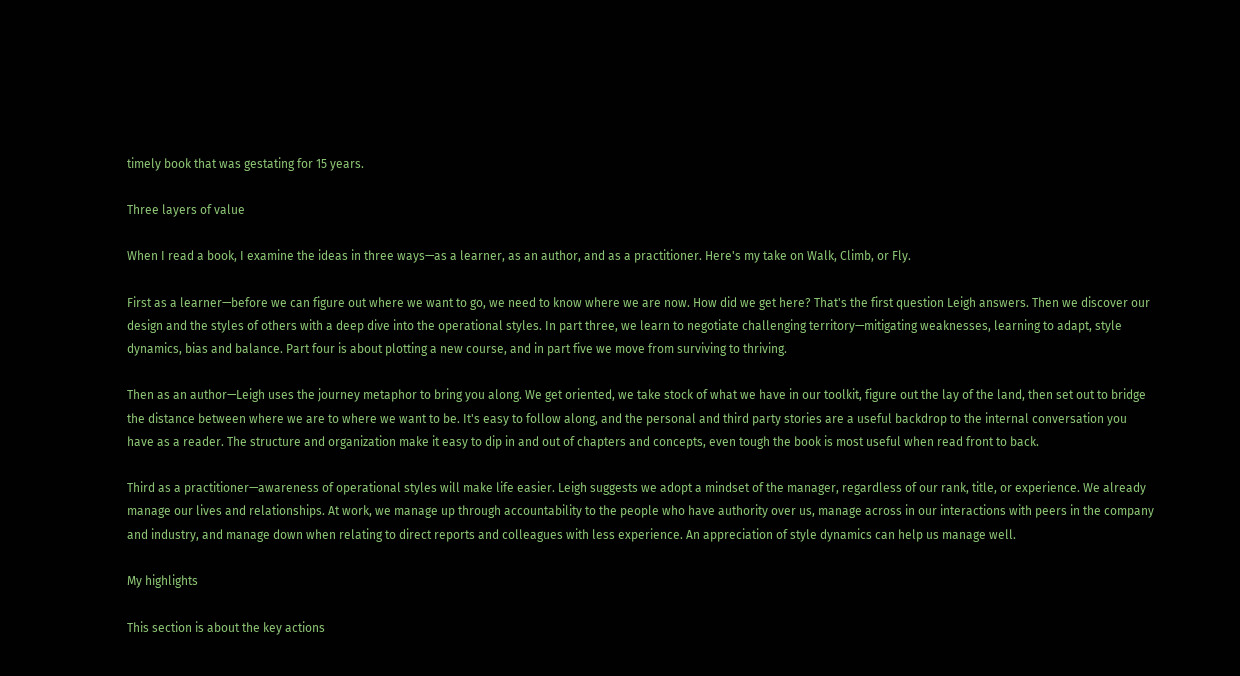timely book that was gestating for 15 years.

Three layers of value

When I read a book, I examine the ideas in three ways—as a learner, as an author, and as a practitioner. Here's my take on Walk, Climb, or Fly.

First as a learner—before we can figure out where we want to go, we need to know where we are now. How did we get here? That's the first question Leigh answers. Then we discover our design and the styles of others with a deep dive into the operational styles. In part three, we learn to negotiate challenging territory—mitigating weaknesses, learning to adapt, style dynamics, bias and balance. Part four is about plotting a new course, and in part five we move from surviving to thriving.

Then as an author—Leigh uses the journey metaphor to bring you along. We get oriented, we take stock of what we have in our toolkit, figure out the lay of the land, then set out to bridge the distance between where we are to where we want to be. It's easy to follow along, and the personal and third party stories are a useful backdrop to the internal conversation you have as a reader. The structure and organization make it easy to dip in and out of chapters and concepts, even tough the book is most useful when read front to back.

Third as a practitioner—awareness of operational styles will make life easier. Leigh suggests we adopt a mindset of the manager, regardless of our rank, title, or experience. We already manage our lives and relationships. At work, we manage up through accountability to the people who have authority over us, manage across in our interactions with peers in the company and industry, and manage down when relating to direct reports and colleagues with less experience. An appreciation of style dynamics can help us manage well.

My highlights

This section is about the key actions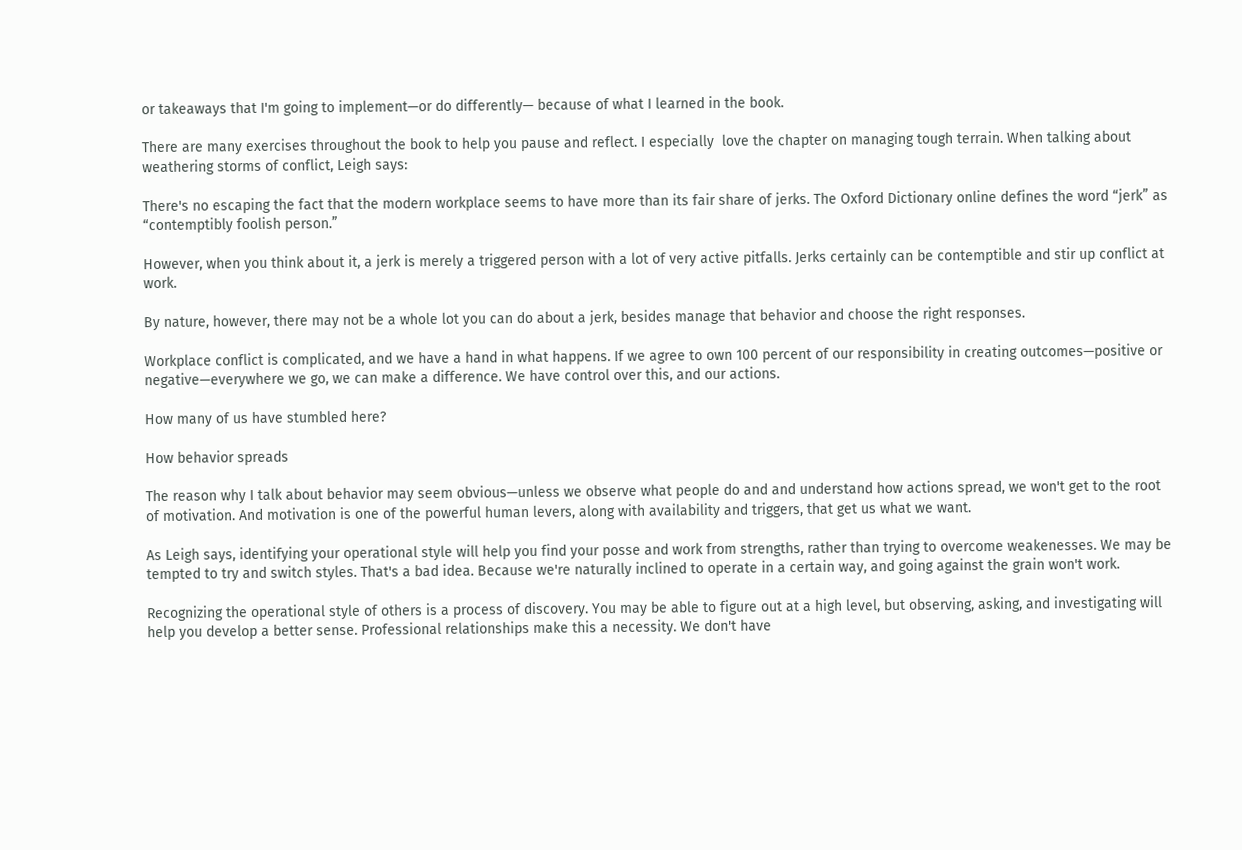or takeaways that I'm going to implement—or do differently— because of what I learned in the book.

There are many exercises throughout the book to help you pause and reflect. I especially  love the chapter on managing tough terrain. When talking about weathering storms of conflict, Leigh says:

There's no escaping the fact that the modern workplace seems to have more than its fair share of jerks. The Oxford Dictionary online defines the word “jerk” as “contemptibly foolish person.”

However, when you think about it, a jerk is merely a triggered person with a lot of very active pitfalls. Jerks certainly can be contemptible and stir up conflict at work.

By nature, however, there may not be a whole lot you can do about a jerk, besides manage that behavior and choose the right responses.

Workplace conflict is complicated, and we have a hand in what happens. If we agree to own 100 percent of our responsibility in creating outcomes—positive or negative—everywhere we go, we can make a difference. We have control over this, and our actions.

How many of us have stumbled here?

How behavior spreads

The reason why I talk about behavior may seem obvious—unless we observe what people do and and understand how actions spread, we won't get to the root of motivation. And motivation is one of the powerful human levers, along with availability and triggers, that get us what we want.

As Leigh says, identifying your operational style will help you find your posse and work from strengths, rather than trying to overcome weakenesses. We may be tempted to try and switch styles. That's a bad idea. Because we're naturally inclined to operate in a certain way, and going against the grain won't work.

Recognizing the operational style of others is a process of discovery. You may be able to figure out at a high level, but observing, asking, and investigating will help you develop a better sense. Professional relationships make this a necessity. We don't have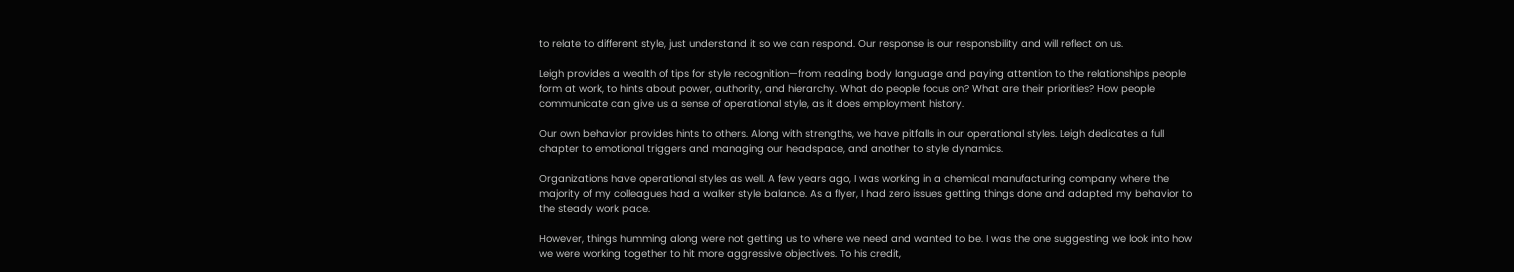to relate to different style, just understand it so we can respond. Our response is our responsbility and will reflect on us.

Leigh provides a wealth of tips for style recognition—from reading body language and paying attention to the relationships people form at work, to hints about power, authority, and hierarchy. What do people focus on? What are their priorities? How people communicate can give us a sense of operational style, as it does employment history.

Our own behavior provides hints to others. Along with strengths, we have pitfalls in our operational styles. Leigh dedicates a full chapter to emotional triggers and managing our headspace, and another to style dynamics.

Organizations have operational styles as well. A few years ago, I was working in a chemical manufacturing company where the majority of my colleagues had a walker style balance. As a flyer, I had zero issues getting things done and adapted my behavior to the steady work pace.

However, things humming along were not getting us to where we need and wanted to be. I was the one suggesting we look into how we were working together to hit more aggressive objectives. To his credit,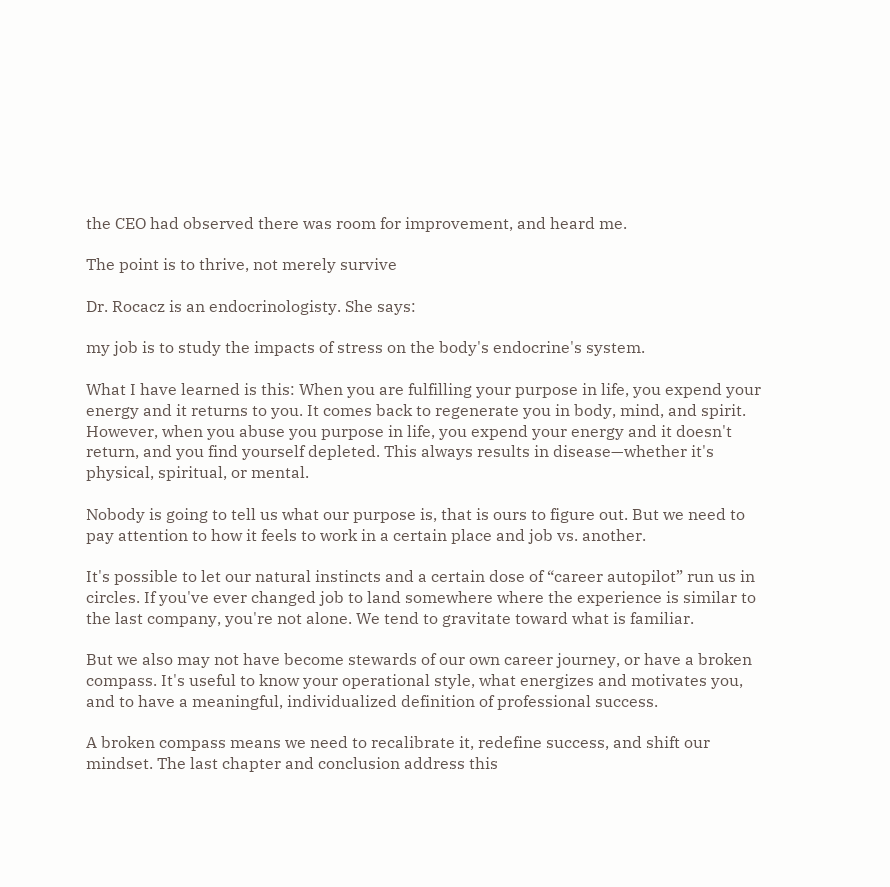the CEO had observed there was room for improvement, and heard me.

The point is to thrive, not merely survive

Dr. Rocacz is an endocrinologisty. She says:

my job is to study the impacts of stress on the body's endocrine's system.

What I have learned is this: When you are fulfilling your purpose in life, you expend your energy and it returns to you. It comes back to regenerate you in body, mind, and spirit. However, when you abuse you purpose in life, you expend your energy and it doesn't return, and you find yourself depleted. This always results in disease—whether it's physical, spiritual, or mental.

Nobody is going to tell us what our purpose is, that is ours to figure out. But we need to pay attention to how it feels to work in a certain place and job vs. another.

It's possible to let our natural instincts and a certain dose of “career autopilot” run us in circles. If you've ever changed job to land somewhere where the experience is similar to the last company, you're not alone. We tend to gravitate toward what is familiar.

But we also may not have become stewards of our own career journey, or have a broken compass. It's useful to know your operational style, what energizes and motivates you, and to have a meaningful, individualized definition of professional success.

A broken compass means we need to recalibrate it, redefine success, and shift our mindset. The last chapter and conclusion address this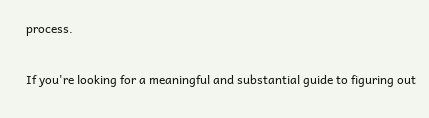process.

If you're looking for a meaningful and substantial guide to figuring out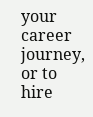your career journey, or to hire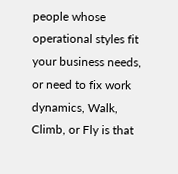people whose operational styles fit your business needs, or need to fix work dynamics, Walk, Climb, or Fly is that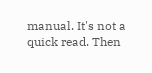manual. It's not a quick read. Then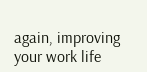again, improving your work life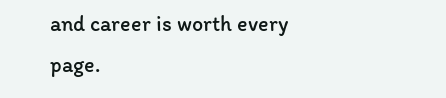and career is worth every page.